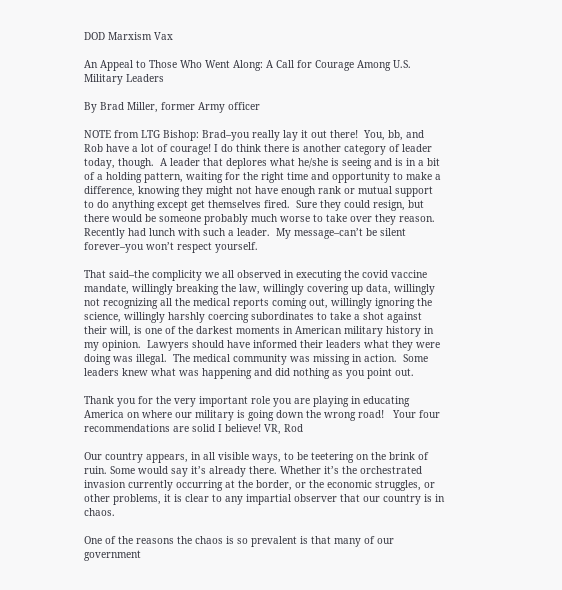DOD Marxism Vax

An Appeal to Those Who Went Along: A Call for Courage Among U.S. Military Leaders

By Brad Miller, former Army officer

NOTE from LTG Bishop: Brad–you really lay it out there!  You, bb, and Rob have a lot of courage! I do think there is another category of leader today, though.  A leader that deplores what he/she is seeing and is in a bit of a holding pattern, waiting for the right time and opportunity to make a difference, knowing they might not have enough rank or mutual support to do anything except get themselves fired.  Sure they could resign, but there would be someone probably much worse to take over they reason.  Recently had lunch with such a leader.  My message–can’t be silent forever–you won’t respect yourself.

That said–the complicity we all observed in executing the covid vaccine mandate, willingly breaking the law, willingly covering up data, willingly not recognizing all the medical reports coming out, willingly ignoring the science, willingly harshly coercing subordinates to take a shot against their will, is one of the darkest moments in American military history in my opinion.  Lawyers should have informed their leaders what they were doing was illegal.  The medical community was missing in action.  Some leaders knew what was happening and did nothing as you point out.

Thank you for the very important role you are playing in educating America on where our military is going down the wrong road!   Your four recommendations are solid I believe! VR, Rod

Our country appears, in all visible ways, to be teetering on the brink of ruin. Some would say it’s already there. Whether it’s the orchestrated invasion currently occurring at the border, or the economic struggles, or other problems, it is clear to any impartial observer that our country is in chaos.

One of the reasons the chaos is so prevalent is that many of our government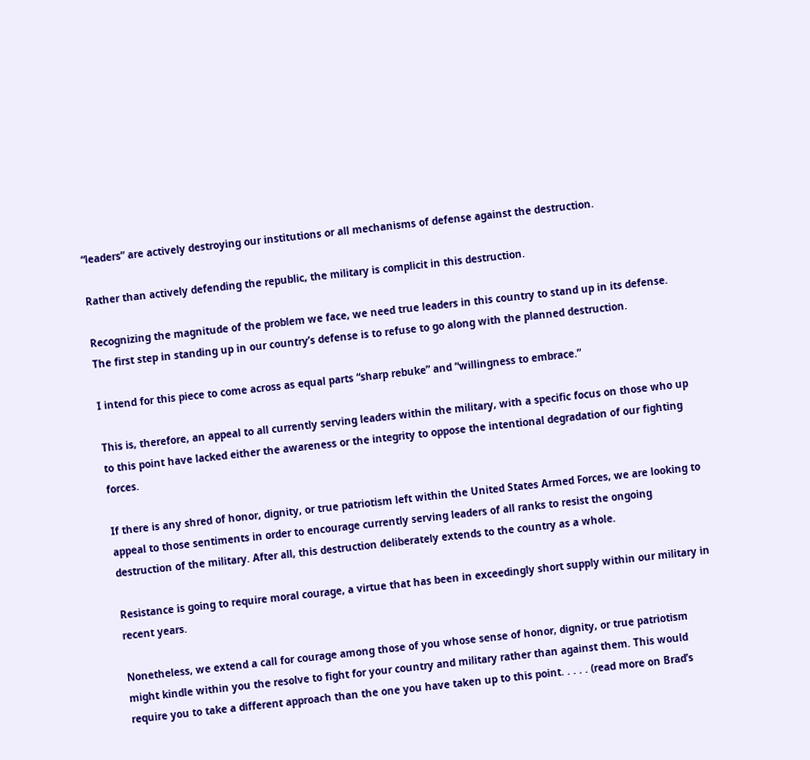“leaders” are actively destroying our institutions or all mechanisms of defense against the destruction.

Rather than actively defending the republic, the military is complicit in this destruction.

Recognizing the magnitude of the problem we face, we need true leaders in this country to stand up in its defense. The first step in standing up in our country’s defense is to refuse to go along with the planned destruction.

I intend for this piece to come across as equal parts “sharp rebuke” and “willingness to embrace.”

This is, therefore, an appeal to all currently serving leaders within the military, with a specific focus on those who up to this point have lacked either the awareness or the integrity to oppose the intentional degradation of our fighting forces.

If there is any shred of honor, dignity, or true patriotism left within the United States Armed Forces, we are looking to appeal to those sentiments in order to encourage currently serving leaders of all ranks to resist the ongoing destruction of the military. After all, this destruction deliberately extends to the country as a whole.

Resistance is going to require moral courage, a virtue that has been in exceedingly short supply within our military in recent years.

Nonetheless, we extend a call for courage among those of you whose sense of honor, dignity, or true patriotism might kindle within you the resolve to fight for your country and military rather than against them. This would require you to take a different approach than the one you have taken up to this point. . . . . (read more on Brad’s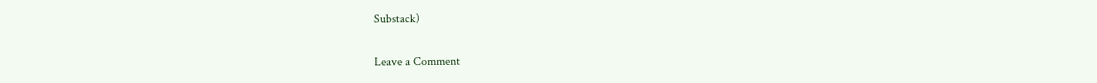Substack)

Leave a Comment